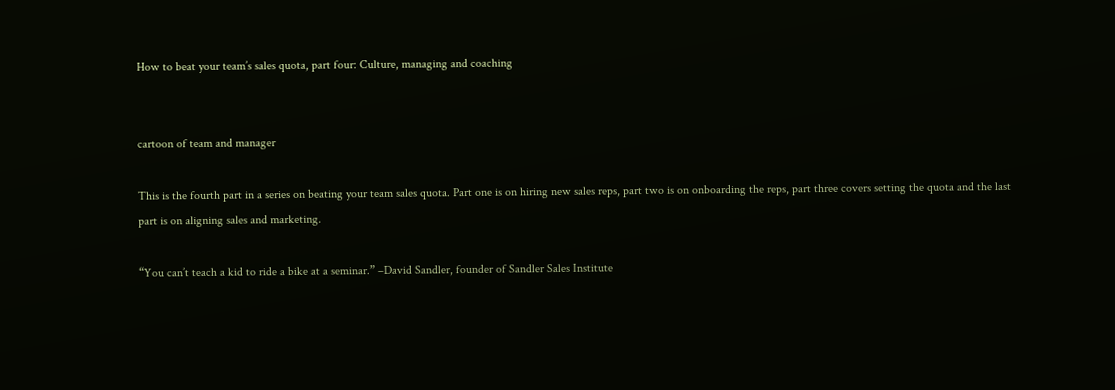How to beat your team’s sales quota, part four: Culture, managing and coaching


cartoon of team and manager

This is the fourth part in a series on beating your team sales quota. Part one is on hiring new sales reps, part two is on onboarding the reps, part three covers setting the quota and the last part is on aligning sales and marketing.

“You can’t teach a kid to ride a bike at a seminar.” –David Sandler, founder of Sandler Sales Institute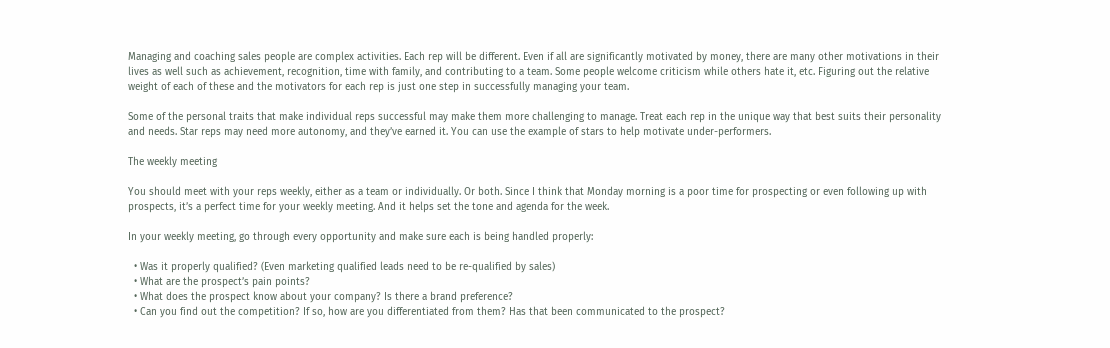Managing and coaching sales people are complex activities. Each rep will be different. Even if all are significantly motivated by money, there are many other motivations in their lives as well such as achievement, recognition, time with family, and contributing to a team. Some people welcome criticism while others hate it, etc. Figuring out the relative weight of each of these and the motivators for each rep is just one step in successfully managing your team.

Some of the personal traits that make individual reps successful may make them more challenging to manage. Treat each rep in the unique way that best suits their personality and needs. Star reps may need more autonomy, and they’ve earned it. You can use the example of stars to help motivate under-performers.

The weekly meeting

You should meet with your reps weekly, either as a team or individually. Or both. Since I think that Monday morning is a poor time for prospecting or even following up with prospects, it’s a perfect time for your weekly meeting. And it helps set the tone and agenda for the week.

In your weekly meeting, go through every opportunity and make sure each is being handled properly:

  • Was it properly qualified? (Even marketing qualified leads need to be re-qualified by sales)
  • What are the prospect’s pain points?
  • What does the prospect know about your company? Is there a brand preference?
  • Can you find out the competition? If so, how are you differentiated from them? Has that been communicated to the prospect?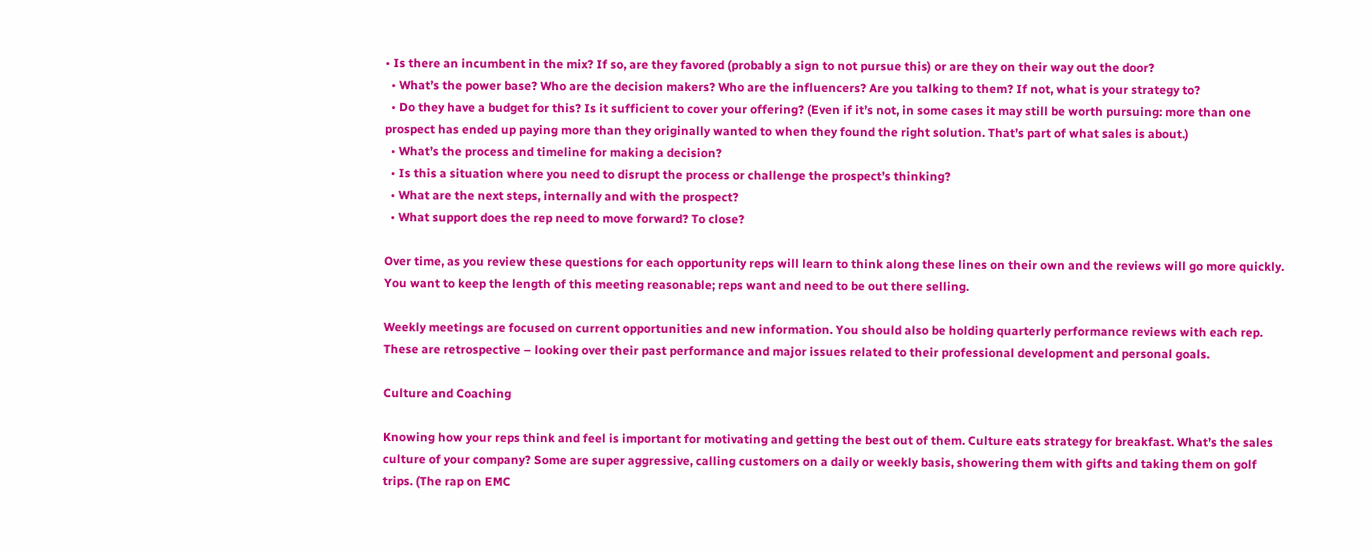• Is there an incumbent in the mix? If so, are they favored (probably a sign to not pursue this) or are they on their way out the door?
  • What’s the power base? Who are the decision makers? Who are the influencers? Are you talking to them? If not, what is your strategy to?
  • Do they have a budget for this? Is it sufficient to cover your offering? (Even if it’s not, in some cases it may still be worth pursuing: more than one prospect has ended up paying more than they originally wanted to when they found the right solution. That’s part of what sales is about.)
  • What’s the process and timeline for making a decision?
  • Is this a situation where you need to disrupt the process or challenge the prospect’s thinking?
  • What are the next steps, internally and with the prospect?
  • What support does the rep need to move forward? To close?

Over time, as you review these questions for each opportunity reps will learn to think along these lines on their own and the reviews will go more quickly. You want to keep the length of this meeting reasonable; reps want and need to be out there selling.

Weekly meetings are focused on current opportunities and new information. You should also be holding quarterly performance reviews with each rep. These are retrospective – looking over their past performance and major issues related to their professional development and personal goals.

Culture and Coaching

Knowing how your reps think and feel is important for motivating and getting the best out of them. Culture eats strategy for breakfast. What’s the sales culture of your company? Some are super aggressive, calling customers on a daily or weekly basis, showering them with gifts and taking them on golf trips. (The rap on EMC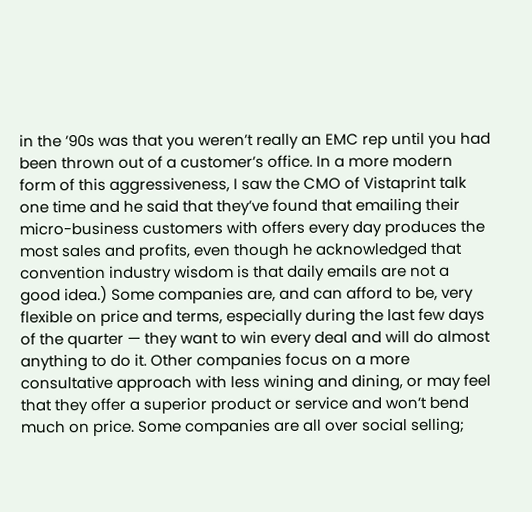in the ’90s was that you weren’t really an EMC rep until you had been thrown out of a customer’s office. In a more modern form of this aggressiveness, I saw the CMO of Vistaprint talk one time and he said that they’ve found that emailing their micro-business customers with offers every day produces the most sales and profits, even though he acknowledged that convention industry wisdom is that daily emails are not a good idea.) Some companies are, and can afford to be, very flexible on price and terms, especially during the last few days of the quarter — they want to win every deal and will do almost anything to do it. Other companies focus on a more consultative approach with less wining and dining, or may feel that they offer a superior product or service and won’t bend much on price. Some companies are all over social selling;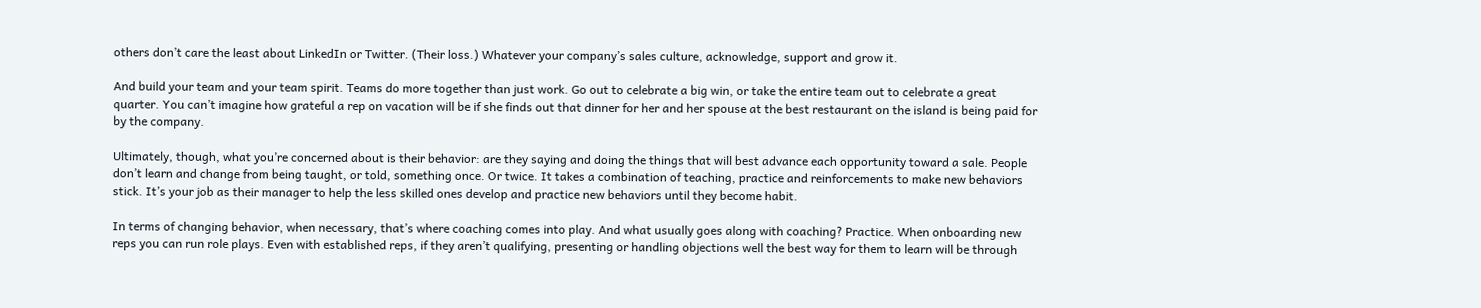others don’t care the least about LinkedIn or Twitter. (Their loss.) Whatever your company’s sales culture, acknowledge, support and grow it.

And build your team and your team spirit. Teams do more together than just work. Go out to celebrate a big win, or take the entire team out to celebrate a great quarter. You can’t imagine how grateful a rep on vacation will be if she finds out that dinner for her and her spouse at the best restaurant on the island is being paid for by the company.

Ultimately, though, what you’re concerned about is their behavior: are they saying and doing the things that will best advance each opportunity toward a sale. People don’t learn and change from being taught, or told, something once. Or twice. It takes a combination of teaching, practice and reinforcements to make new behaviors stick. It’s your job as their manager to help the less skilled ones develop and practice new behaviors until they become habit.

In terms of changing behavior, when necessary, that’s where coaching comes into play. And what usually goes along with coaching? Practice. When onboarding new reps you can run role plays. Even with established reps, if they aren’t qualifying, presenting or handling objections well the best way for them to learn will be through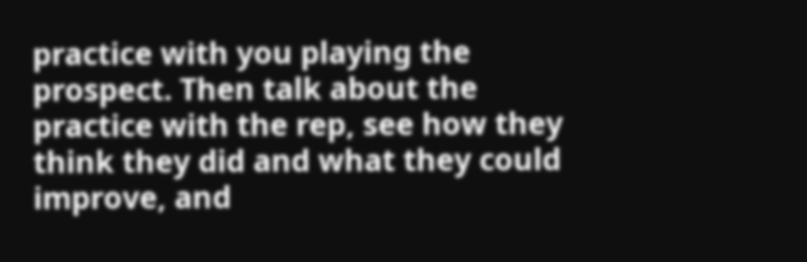practice with you playing the prospect. Then talk about the practice with the rep, see how they think they did and what they could improve, and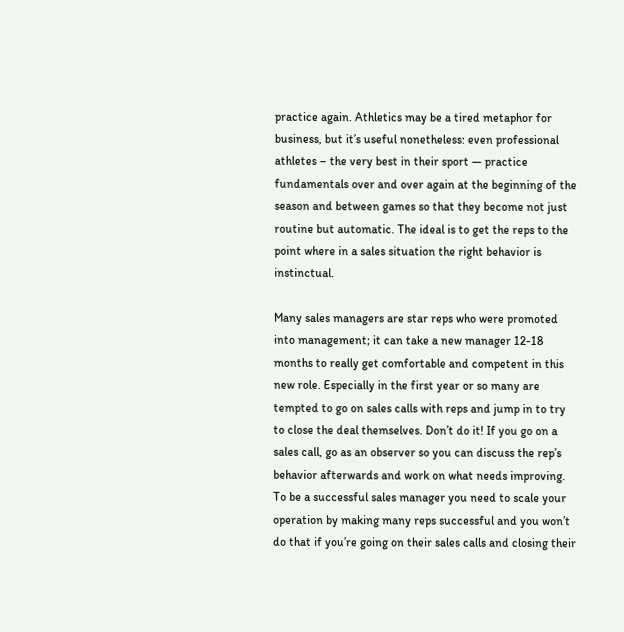practice again. Athletics may be a tired metaphor for business, but it’s useful nonetheless: even professional athletes – the very best in their sport — practice fundamentals over and over again at the beginning of the season and between games so that they become not just routine but automatic. The ideal is to get the reps to the point where in a sales situation the right behavior is instinctual.

Many sales managers are star reps who were promoted into management; it can take a new manager 12-18 months to really get comfortable and competent in this new role. Especially in the first year or so many are tempted to go on sales calls with reps and jump in to try to close the deal themselves. Don’t do it! If you go on a sales call, go as an observer so you can discuss the rep’s behavior afterwards and work on what needs improving. To be a successful sales manager you need to scale your operation by making many reps successful and you won’t do that if you’re going on their sales calls and closing their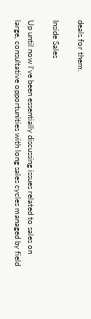deals for them.

Inside Sales

Up until now I’ve been essentially discussing issues related to sales on large, consultative opportunities with long sales cycles managed by field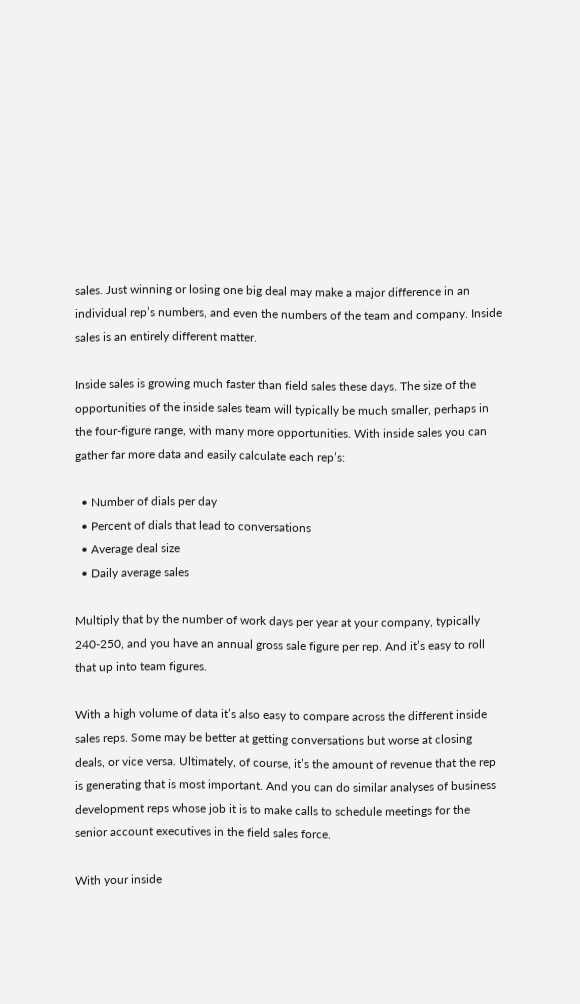sales. Just winning or losing one big deal may make a major difference in an individual rep’s numbers, and even the numbers of the team and company. Inside sales is an entirely different matter.

Inside sales is growing much faster than field sales these days. The size of the opportunities of the inside sales team will typically be much smaller, perhaps in the four-figure range, with many more opportunities. With inside sales you can gather far more data and easily calculate each rep’s:

  • Number of dials per day
  • Percent of dials that lead to conversations
  • Average deal size
  • Daily average sales

Multiply that by the number of work days per year at your company, typically 240-250, and you have an annual gross sale figure per rep. And it’s easy to roll that up into team figures.

With a high volume of data it’s also easy to compare across the different inside sales reps. Some may be better at getting conversations but worse at closing deals, or vice versa. Ultimately, of course, it’s the amount of revenue that the rep is generating that is most important. And you can do similar analyses of business development reps whose job it is to make calls to schedule meetings for the senior account executives in the field sales force.

With your inside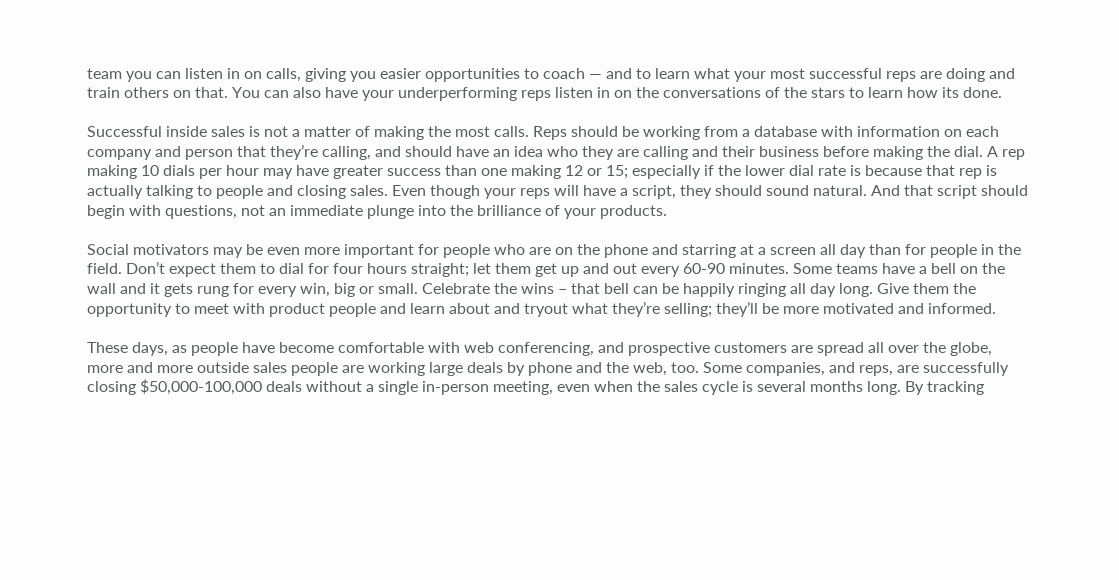team you can listen in on calls, giving you easier opportunities to coach — and to learn what your most successful reps are doing and train others on that. You can also have your underperforming reps listen in on the conversations of the stars to learn how its done.

Successful inside sales is not a matter of making the most calls. Reps should be working from a database with information on each company and person that they’re calling, and should have an idea who they are calling and their business before making the dial. A rep making 10 dials per hour may have greater success than one making 12 or 15; especially if the lower dial rate is because that rep is actually talking to people and closing sales. Even though your reps will have a script, they should sound natural. And that script should begin with questions, not an immediate plunge into the brilliance of your products.

Social motivators may be even more important for people who are on the phone and starring at a screen all day than for people in the field. Don’t expect them to dial for four hours straight; let them get up and out every 60-90 minutes. Some teams have a bell on the wall and it gets rung for every win, big or small. Celebrate the wins – that bell can be happily ringing all day long. Give them the opportunity to meet with product people and learn about and tryout what they’re selling; they’ll be more motivated and informed.

These days, as people have become comfortable with web conferencing, and prospective customers are spread all over the globe, more and more outside sales people are working large deals by phone and the web, too. Some companies, and reps, are successfully closing $50,000-100,000 deals without a single in-person meeting, even when the sales cycle is several months long. By tracking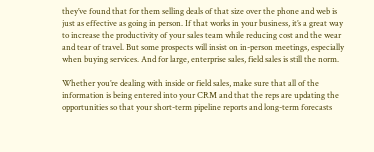they’ve found that for them selling deals of that size over the phone and web is just as effective as going in person. If that works in your business, it’s a great way to increase the productivity of your sales team while reducing cost and the wear and tear of travel. But some prospects will insist on in-person meetings, especially when buying services. And for large, enterprise sales, field sales is still the norm.

Whether you’re dealing with inside or field sales, make sure that all of the information is being entered into your CRM and that the reps are updating the opportunities so that your short-term pipeline reports and long-term forecasts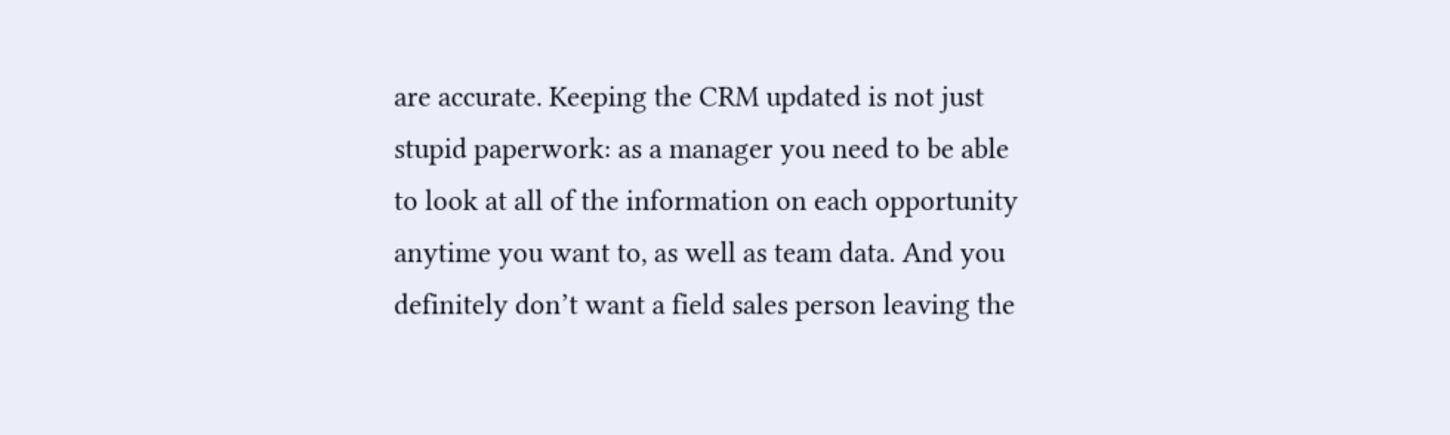are accurate. Keeping the CRM updated is not just stupid paperwork: as a manager you need to be able to look at all of the information on each opportunity anytime you want to, as well as team data. And you definitely don’t want a field sales person leaving the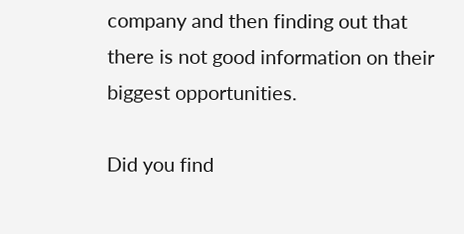company and then finding out that there is not good information on their biggest opportunities.

Did you find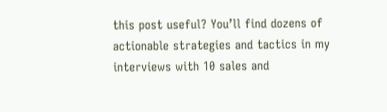this post useful? You’ll find dozens of actionable strategies and tactics in my interviews with 10 sales and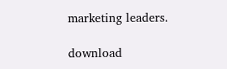marketing leaders.

download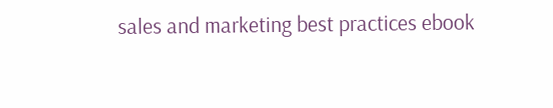sales and marketing best practices ebook